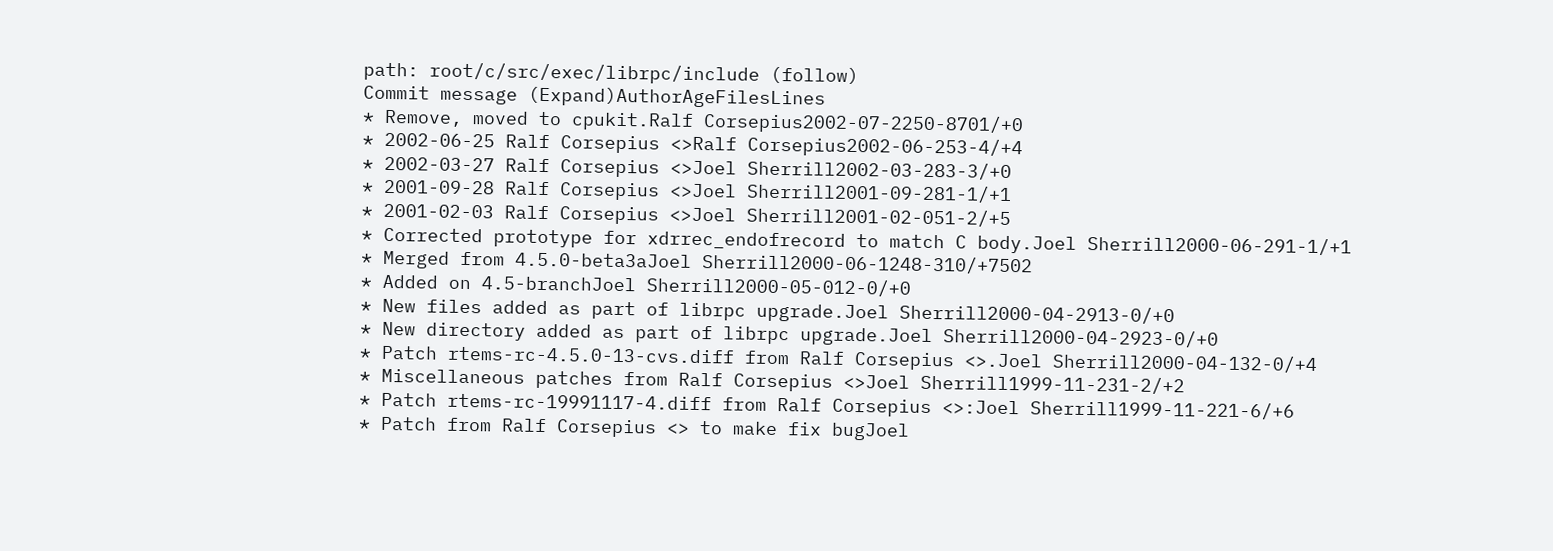path: root/c/src/exec/librpc/include (follow)
Commit message (Expand)AuthorAgeFilesLines
* Remove, moved to cpukit.Ralf Corsepius2002-07-2250-8701/+0
* 2002-06-25 Ralf Corsepius <>Ralf Corsepius2002-06-253-4/+4
* 2002-03-27 Ralf Corsepius <>Joel Sherrill2002-03-283-3/+0
* 2001-09-28 Ralf Corsepius <>Joel Sherrill2001-09-281-1/+1
* 2001-02-03 Ralf Corsepius <>Joel Sherrill2001-02-051-2/+5
* Corrected prototype for xdrrec_endofrecord to match C body.Joel Sherrill2000-06-291-1/+1
* Merged from 4.5.0-beta3aJoel Sherrill2000-06-1248-310/+7502
* Added on 4.5-branchJoel Sherrill2000-05-012-0/+0
* New files added as part of librpc upgrade.Joel Sherrill2000-04-2913-0/+0
* New directory added as part of librpc upgrade.Joel Sherrill2000-04-2923-0/+0
* Patch rtems-rc-4.5.0-13-cvs.diff from Ralf Corsepius <>.Joel Sherrill2000-04-132-0/+4
* Miscellaneous patches from Ralf Corsepius <>Joel Sherrill1999-11-231-2/+2
* Patch rtems-rc-19991117-4.diff from Ralf Corsepius <>:Joel Sherrill1999-11-221-6/+6
* Patch from Ralf Corsepius <> to make fix bugJoel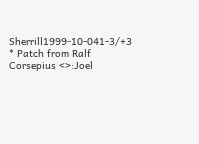Sherrill1999-10-041-3/+3
* Patch from Ralf Corsepius <>:Joel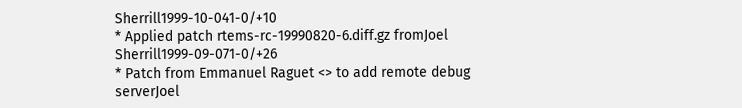Sherrill1999-10-041-0/+10
* Applied patch rtems-rc-19990820-6.diff.gz fromJoel Sherrill1999-09-071-0/+26
* Patch from Emmanuel Raguet <> to add remote debug serverJoel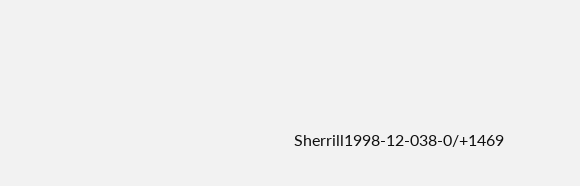Sherrill1998-12-038-0/+1469